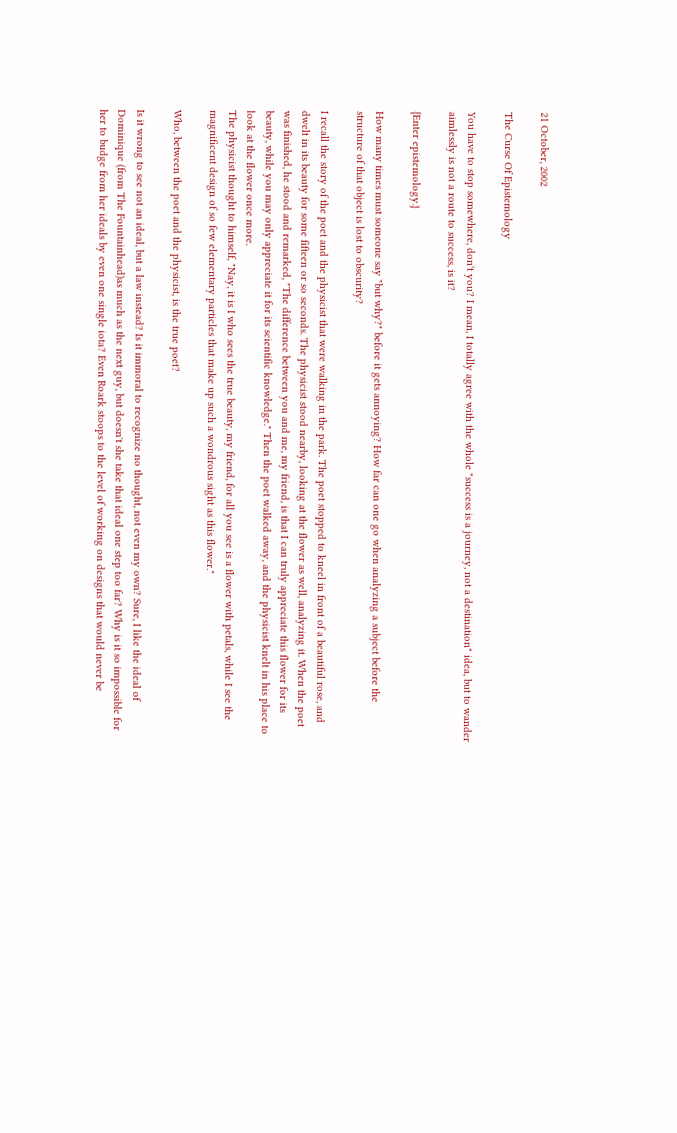21 October, 2002

The Curse Of Epistemology

You have to stop somewhere, don't you? I mean, I totally agree with the whole "success is a journey, not a destination" idea, but to wander aimlessly is not a route to success, is it?

{Enter epistemology.}

How many times must someone say "but why?" before it gets annoying? How far can one go when analyzing a subject before the structure of that object is lost to obscurity?

I recall the story of the poet and the physicist that were walking in the park. The poet stopped to kneel in front of a beautiful rose, and dwelt in its beauty for some fifteen or so seconds. The physicist stood nearby, looking at the flower as well, analyzing it. When the poet was finished, he stood and remarked, "The difference between you and me, my friend, is that I can truly appreciate this flower for its beauty, while you may only appreciate it for its scientific knowledge." Then the poet walked away, and the physicist knelt in his place to look at the flower once more.
The physicist thought to himself, "Nay, it is I who sees the true beauty, my friend, for all you see is a flower with petals, while I see the magnificent design of so few elementary particles that make up such a wondrous sight as this flower."

Who, between the poet and the physicist, is the true poet?

Is it wrong to see not an ideal, but a law instead? Is it immoral to recognize no thought, not even my own? Sure, I like the ideal of Dominique (from The Fountainhead)as much as the next guy, but doesn't she take that ideal one step too far? Why is it so impossible for her to budge from her ideals by even one single iota? Even Roark stoops to the level of working on designs that would never be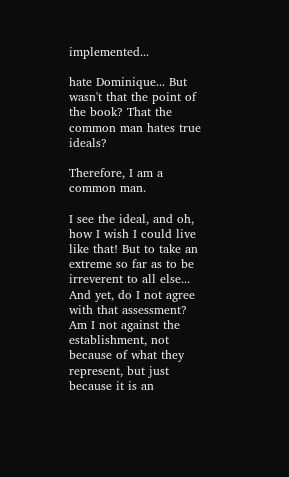implemented...

hate Dominique... But wasn't that the point of the book? That the common man hates true ideals?

Therefore, I am a common man.

I see the ideal, and oh, how I wish I could live like that! But to take an extreme so far as to be irreverent to all else... And yet, do I not agree with that assessment? Am I not against the establishment, not because of what they represent, but just because it is an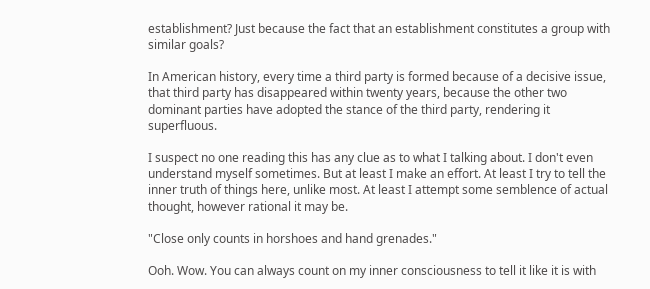establishment? Just because the fact that an establishment constitutes a group with similar goals?

In American history, every time a third party is formed because of a decisive issue, that third party has disappeared within twenty years, because the other two dominant parties have adopted the stance of the third party, rendering it superfluous.

I suspect no one reading this has any clue as to what I talking about. I don't even understand myself sometimes. But at least I make an effort. At least I try to tell the inner truth of things here, unlike most. At least I attempt some semblence of actual thought, however rational it may be.

"Close only counts in horshoes and hand grenades."

Ooh. Wow. You can always count on my inner consciousness to tell it like it is with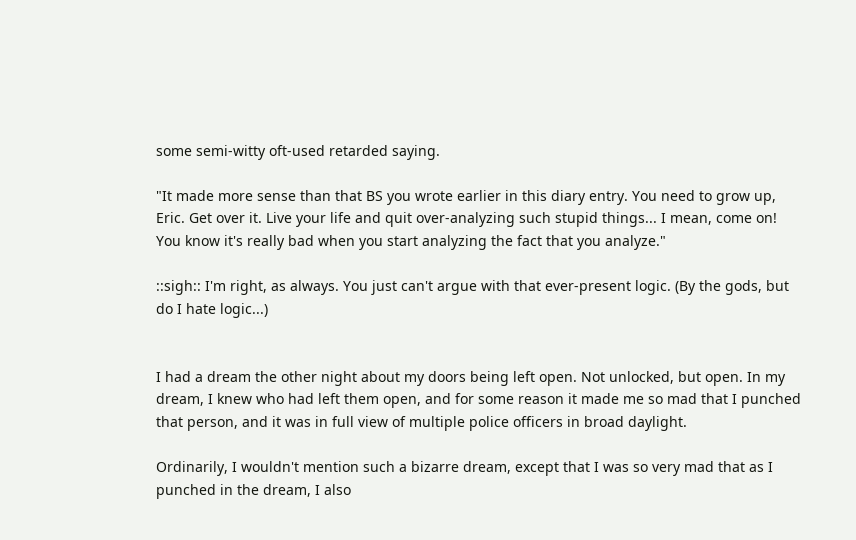some semi-witty oft-used retarded saying.

"It made more sense than that BS you wrote earlier in this diary entry. You need to grow up, Eric. Get over it. Live your life and quit over-analyzing such stupid things... I mean, come on! You know it's really bad when you start analyzing the fact that you analyze."

::sigh:: I'm right, as always. You just can't argue with that ever-present logic. (By the gods, but do I hate logic...)


I had a dream the other night about my doors being left open. Not unlocked, but open. In my dream, I knew who had left them open, and for some reason it made me so mad that I punched that person, and it was in full view of multiple police officers in broad daylight.

Ordinarily, I wouldn't mention such a bizarre dream, except that I was so very mad that as I punched in the dream, I also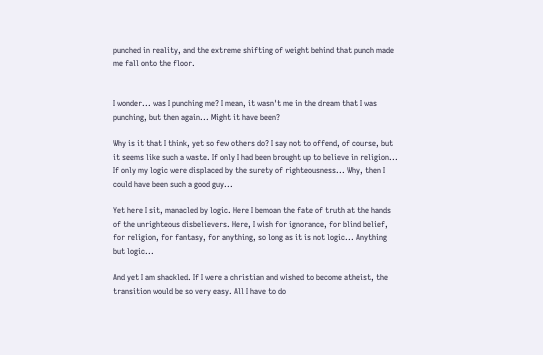punched in reality, and the extreme shifting of weight behind that punch made me fall onto the floor.


I wonder... was I punching me? I mean, it wasn't me in the dream that I was punching, but then again... Might it have been?

Why is it that I think, yet so few others do? I say not to offend, of course, but it seems like such a waste. If only I had been brought up to believe in religion... If only my logic were displaced by the surety of righteousness... Why, then I could have been such a good guy...

Yet here I sit, manacled by logic. Here I bemoan the fate of truth at the hands of the unrighteous disbelievers. Here, I wish for ignorance, for blind belief, for religion, for fantasy, for anything, so long as it is not logic... Anything but logic...

And yet I am shackled. If I were a christian and wished to become atheist, the transition would be so very easy. All I have to do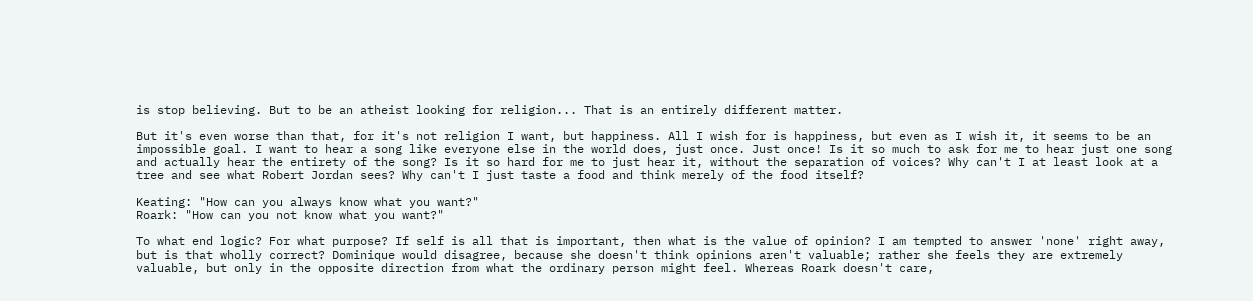is stop believing. But to be an atheist looking for religion... That is an entirely different matter.

But it's even worse than that, for it's not religion I want, but happiness. All I wish for is happiness, but even as I wish it, it seems to be an impossible goal. I want to hear a song like everyone else in the world does, just once. Just once! Is it so much to ask for me to hear just one song and actually hear the entirety of the song? Is it so hard for me to just hear it, without the separation of voices? Why can't I at least look at a tree and see what Robert Jordan sees? Why can't I just taste a food and think merely of the food itself?

Keating: "How can you always know what you want?"
Roark: "How can you not know what you want?"

To what end logic? For what purpose? If self is all that is important, then what is the value of opinion? I am tempted to answer 'none' right away, but is that wholly correct? Dominique would disagree, because she doesn't think opinions aren't valuable; rather she feels they are extremely valuable, but only in the opposite direction from what the ordinary person might feel. Whereas Roark doesn't care,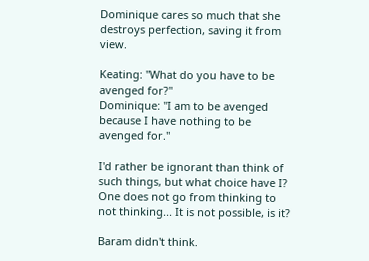Dominique cares so much that she destroys perfection, saving it from view.

Keating: "What do you have to be avenged for?"
Dominique: "I am to be avenged because I have nothing to be avenged for."

I'd rather be ignorant than think of such things, but what choice have I? One does not go from thinking to not thinking... It is not possible, is it?

Baram didn't think.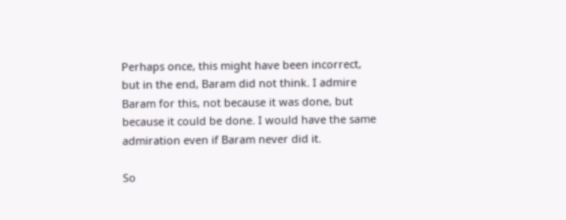Perhaps once, this might have been incorrect, but in the end, Baram did not think. I admire Baram for this, not because it was done, but because it could be done. I would have the same admiration even if Baram never did it.

So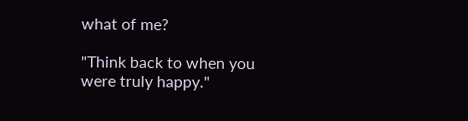what of me?

"Think back to when you were truly happy."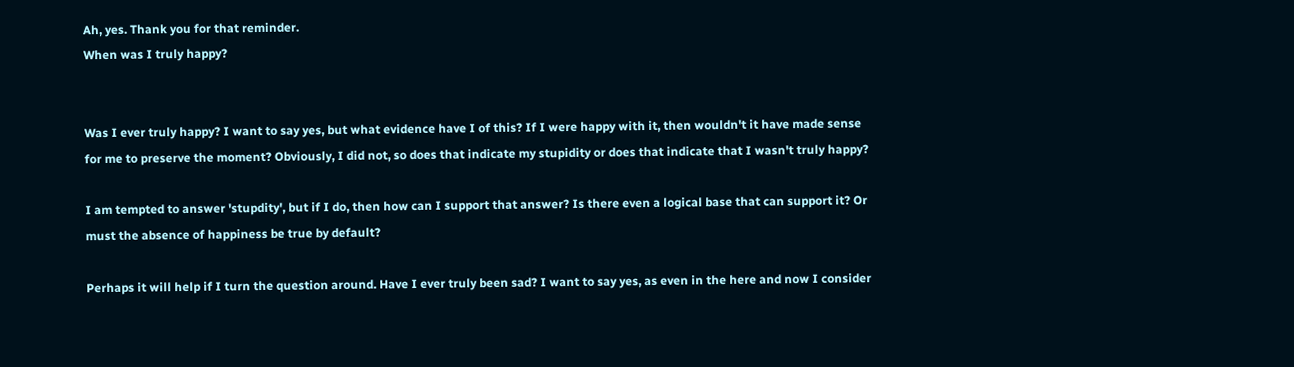Ah, yes. Thank you for that reminder.
When was I truly happy?


Was I ever truly happy? I want to say yes, but what evidence have I of this? If I were happy with it, then wouldn't it have made sense for me to preserve the moment? Obviously, I did not, so does that indicate my stupidity or does that indicate that I wasn't truly happy?

I am tempted to answer 'stupdity', but if I do, then how can I support that answer? Is there even a logical base that can support it? Or must the absence of happiness be true by default?

Perhaps it will help if I turn the question around. Have I ever truly been sad? I want to say yes, as even in the here and now I consider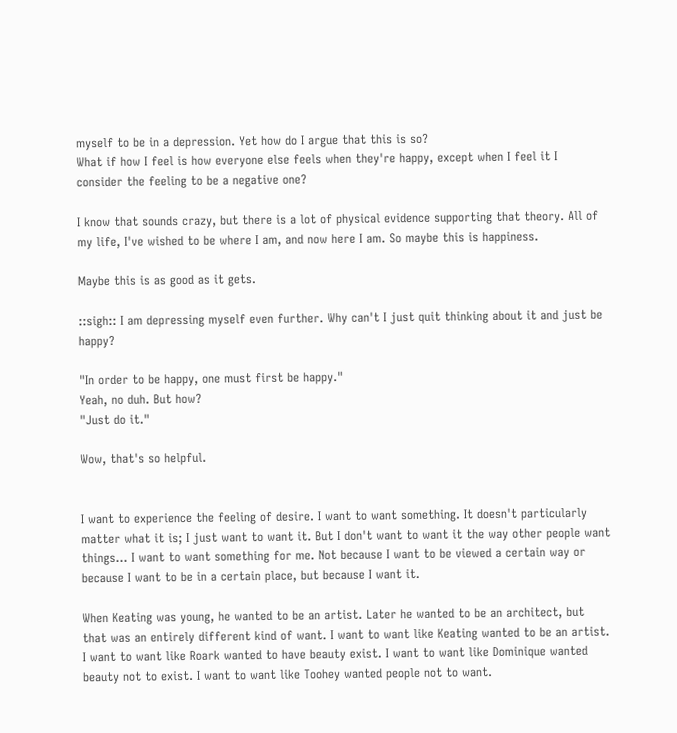myself to be in a depression. Yet how do I argue that this is so?
What if how I feel is how everyone else feels when they're happy, except when I feel it I consider the feeling to be a negative one?

I know that sounds crazy, but there is a lot of physical evidence supporting that theory. All of my life, I've wished to be where I am, and now here I am. So maybe this is happiness.

Maybe this is as good as it gets.

::sigh:: I am depressing myself even further. Why can't I just quit thinking about it and just be happy?

"In order to be happy, one must first be happy."
Yeah, no duh. But how?
"Just do it."

Wow, that's so helpful.


I want to experience the feeling of desire. I want to want something. It doesn't particularly matter what it is; I just want to want it. But I don't want to want it the way other people want things... I want to want something for me. Not because I want to be viewed a certain way or because I want to be in a certain place, but because I want it.

When Keating was young, he wanted to be an artist. Later he wanted to be an architect, but that was an entirely different kind of want. I want to want like Keating wanted to be an artist. I want to want like Roark wanted to have beauty exist. I want to want like Dominique wanted beauty not to exist. I want to want like Toohey wanted people not to want.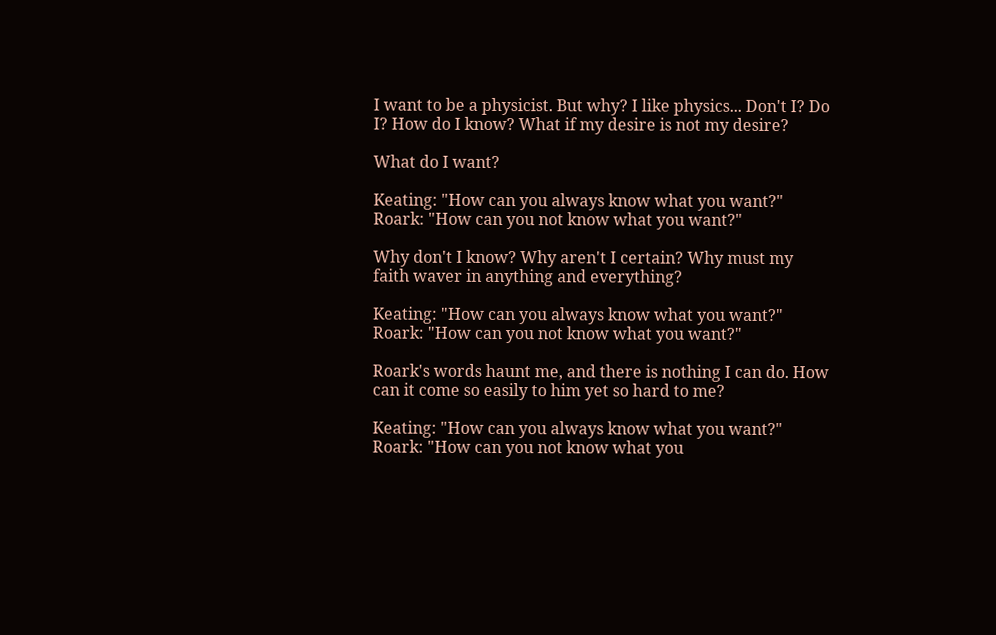I want to be a physicist. But why? I like physics... Don't I? Do I? How do I know? What if my desire is not my desire?

What do I want?

Keating: "How can you always know what you want?"
Roark: "How can you not know what you want?"

Why don't I know? Why aren't I certain? Why must my faith waver in anything and everything?

Keating: "How can you always know what you want?"
Roark: "How can you not know what you want?"

Roark's words haunt me, and there is nothing I can do. How can it come so easily to him yet so hard to me?

Keating: "How can you always know what you want?"
Roark: "How can you not know what you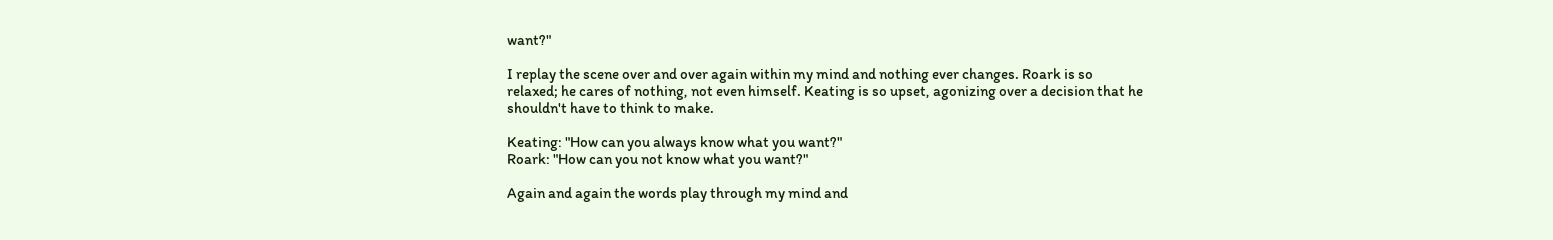want?"

I replay the scene over and over again within my mind and nothing ever changes. Roark is so relaxed; he cares of nothing, not even himself. Keating is so upset, agonizing over a decision that he shouldn't have to think to make.

Keating: "How can you always know what you want?"
Roark: "How can you not know what you want?"

Again and again the words play through my mind and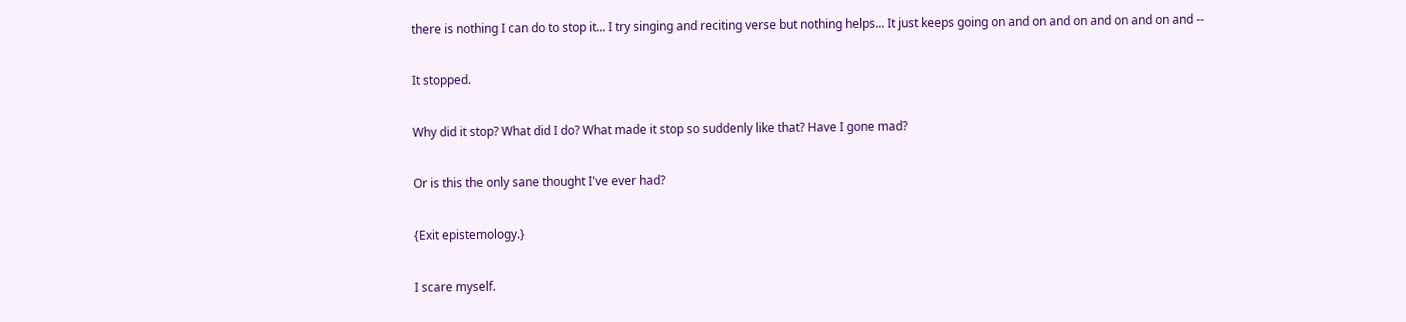there is nothing I can do to stop it... I try singing and reciting verse but nothing helps... It just keeps going on and on and on and on and on and --

It stopped.

Why did it stop? What did I do? What made it stop so suddenly like that? Have I gone mad?

Or is this the only sane thought I've ever had?

{Exit epistemology.}

I scare myself.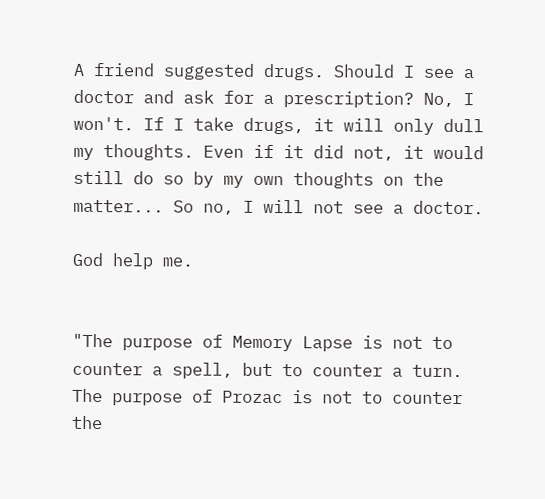A friend suggested drugs. Should I see a doctor and ask for a prescription? No, I won't. If I take drugs, it will only dull my thoughts. Even if it did not, it would still do so by my own thoughts on the matter... So no, I will not see a doctor.

God help me.


"The purpose of Memory Lapse is not to counter a spell, but to counter a turn. The purpose of Prozac is not to counter the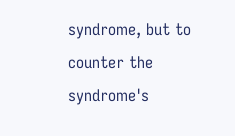syndrome, but to counter the syndrome's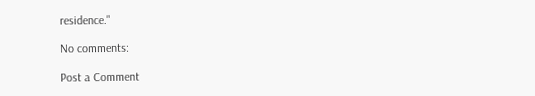residence."

No comments:

Post a Comment